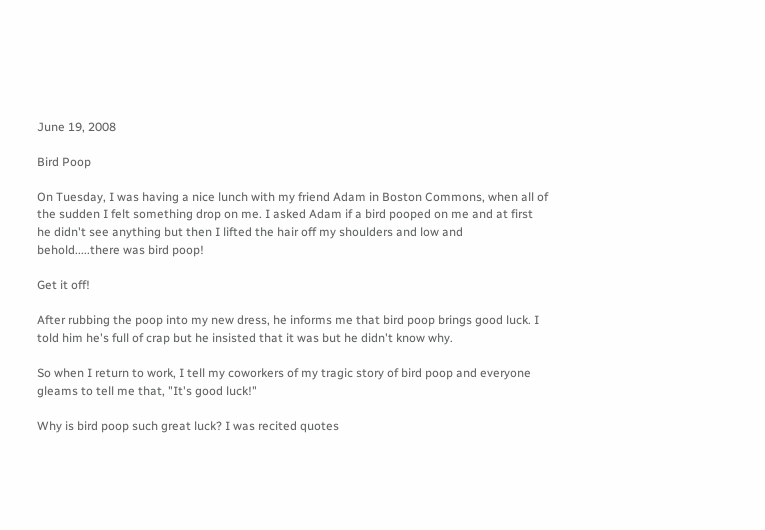June 19, 2008

Bird Poop

On Tuesday, I was having a nice lunch with my friend Adam in Boston Commons, when all of the sudden I felt something drop on me. I asked Adam if a bird pooped on me and at first he didn't see anything but then I lifted the hair off my shoulders and low and behold.....there was bird poop!

Get it off!

After rubbing the poop into my new dress, he informs me that bird poop brings good luck. I told him he's full of crap but he insisted that it was but he didn't know why.

So when I return to work, I tell my coworkers of my tragic story of bird poop and everyone gleams to tell me that, "It's good luck!"

Why is bird poop such great luck? I was recited quotes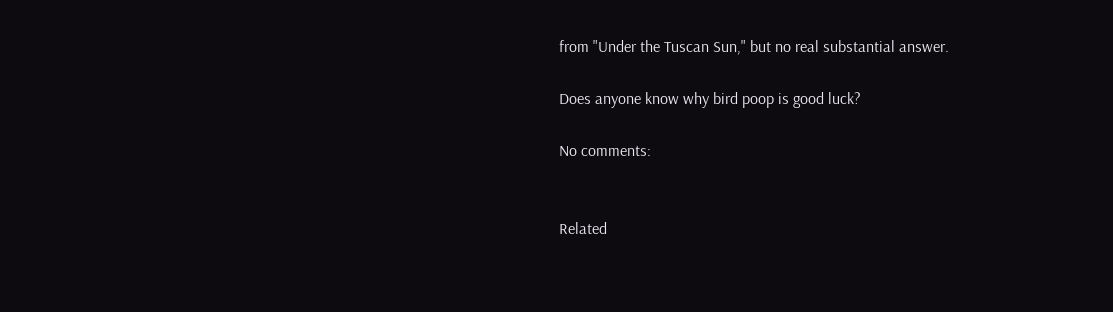from "Under the Tuscan Sun," but no real substantial answer.

Does anyone know why bird poop is good luck?

No comments:


Related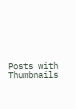Posts with Thumbnails